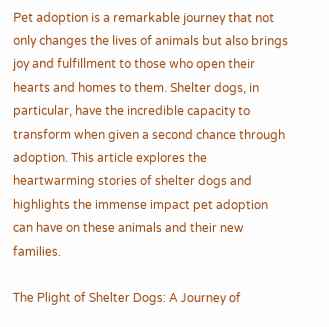Pet adoption is a remarkable journey that not only changes the lives of animals but also brings joy and fulfillment to those who open their hearts and homes to them. Shelter dogs, in particular, have the incredible capacity to transform when given a second chance through adoption. This article explores the heartwarming stories of shelter dogs and highlights the immense impact pet adoption can have on these animals and their new families.

The Plight of Shelter Dogs: A Journey of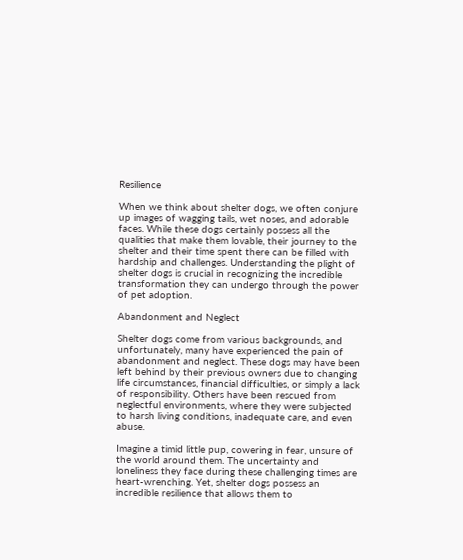Resilience

When we think about shelter dogs, we often conjure up images of wagging tails, wet noses, and adorable faces. While these dogs certainly possess all the qualities that make them lovable, their journey to the shelter and their time spent there can be filled with hardship and challenges. Understanding the plight of shelter dogs is crucial in recognizing the incredible transformation they can undergo through the power of pet adoption.

Abandonment and Neglect

Shelter dogs come from various backgrounds, and unfortunately, many have experienced the pain of abandonment and neglect. These dogs may have been left behind by their previous owners due to changing life circumstances, financial difficulties, or simply a lack of responsibility. Others have been rescued from neglectful environments, where they were subjected to harsh living conditions, inadequate care, and even abuse.

Imagine a timid little pup, cowering in fear, unsure of the world around them. The uncertainty and loneliness they face during these challenging times are heart-wrenching. Yet, shelter dogs possess an incredible resilience that allows them to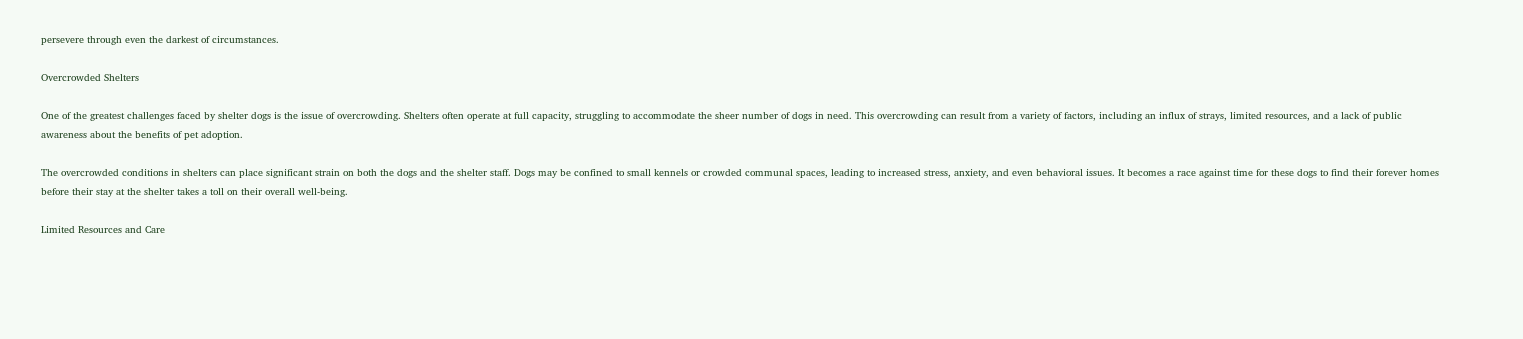persevere through even the darkest of circumstances.

Overcrowded Shelters

One of the greatest challenges faced by shelter dogs is the issue of overcrowding. Shelters often operate at full capacity, struggling to accommodate the sheer number of dogs in need. This overcrowding can result from a variety of factors, including an influx of strays, limited resources, and a lack of public awareness about the benefits of pet adoption.

The overcrowded conditions in shelters can place significant strain on both the dogs and the shelter staff. Dogs may be confined to small kennels or crowded communal spaces, leading to increased stress, anxiety, and even behavioral issues. It becomes a race against time for these dogs to find their forever homes before their stay at the shelter takes a toll on their overall well-being.

Limited Resources and Care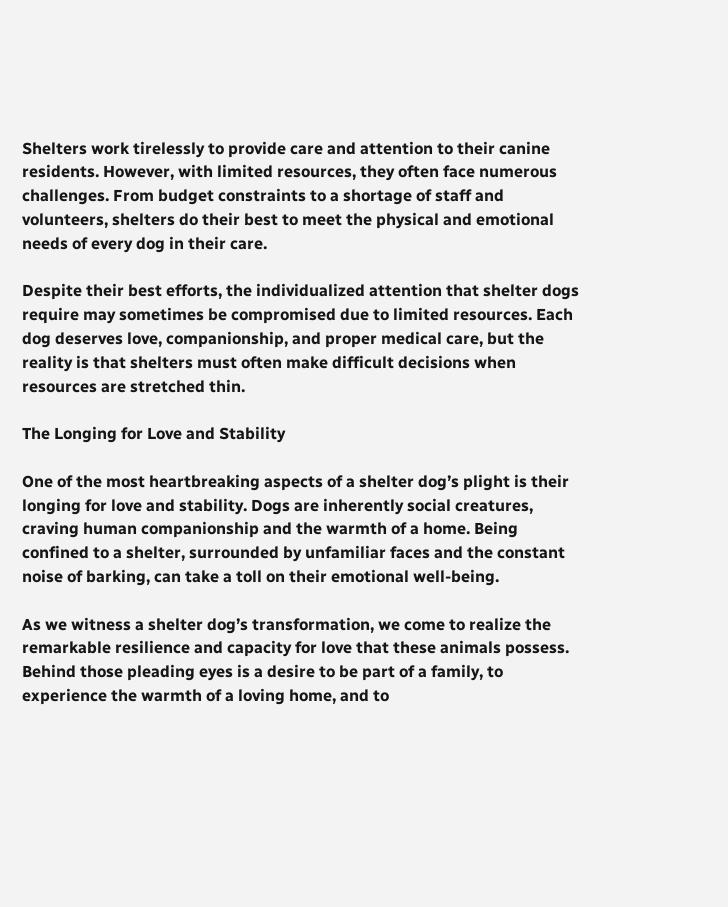Shelters work tirelessly to provide care and attention to their canine residents. However, with limited resources, they often face numerous challenges. From budget constraints to a shortage of staff and volunteers, shelters do their best to meet the physical and emotional needs of every dog in their care.

Despite their best efforts, the individualized attention that shelter dogs require may sometimes be compromised due to limited resources. Each dog deserves love, companionship, and proper medical care, but the reality is that shelters must often make difficult decisions when resources are stretched thin.

The Longing for Love and Stability

One of the most heartbreaking aspects of a shelter dog’s plight is their longing for love and stability. Dogs are inherently social creatures, craving human companionship and the warmth of a home. Being confined to a shelter, surrounded by unfamiliar faces and the constant noise of barking, can take a toll on their emotional well-being.

As we witness a shelter dog’s transformation, we come to realize the remarkable resilience and capacity for love that these animals possess. Behind those pleading eyes is a desire to be part of a family, to experience the warmth of a loving home, and to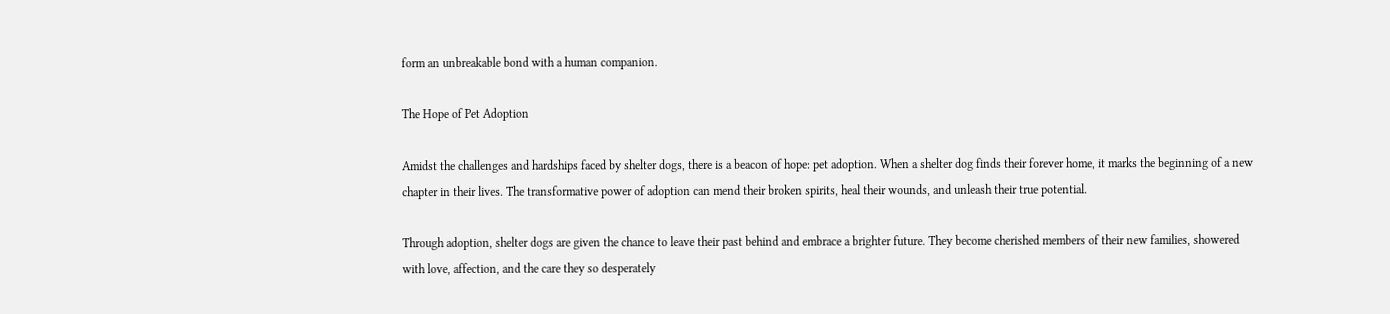form an unbreakable bond with a human companion.

The Hope of Pet Adoption

Amidst the challenges and hardships faced by shelter dogs, there is a beacon of hope: pet adoption. When a shelter dog finds their forever home, it marks the beginning of a new chapter in their lives. The transformative power of adoption can mend their broken spirits, heal their wounds, and unleash their true potential.

Through adoption, shelter dogs are given the chance to leave their past behind and embrace a brighter future. They become cherished members of their new families, showered with love, affection, and the care they so desperately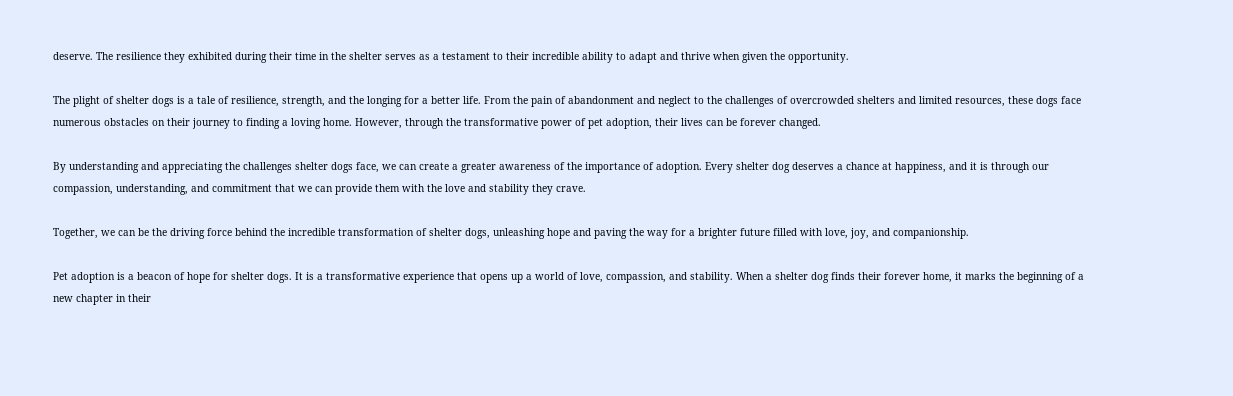deserve. The resilience they exhibited during their time in the shelter serves as a testament to their incredible ability to adapt and thrive when given the opportunity.

The plight of shelter dogs is a tale of resilience, strength, and the longing for a better life. From the pain of abandonment and neglect to the challenges of overcrowded shelters and limited resources, these dogs face numerous obstacles on their journey to finding a loving home. However, through the transformative power of pet adoption, their lives can be forever changed.

By understanding and appreciating the challenges shelter dogs face, we can create a greater awareness of the importance of adoption. Every shelter dog deserves a chance at happiness, and it is through our compassion, understanding, and commitment that we can provide them with the love and stability they crave.

Together, we can be the driving force behind the incredible transformation of shelter dogs, unleashing hope and paving the way for a brighter future filled with love, joy, and companionship.

Pet adoption is a beacon of hope for shelter dogs. It is a transformative experience that opens up a world of love, compassion, and stability. When a shelter dog finds their forever home, it marks the beginning of a new chapter in their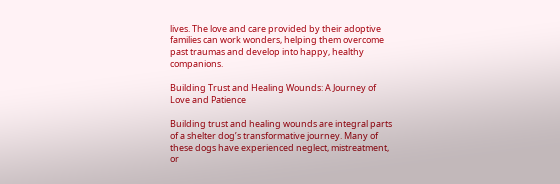lives. The love and care provided by their adoptive families can work wonders, helping them overcome past traumas and develop into happy, healthy companions.

Building Trust and Healing Wounds: A Journey of Love and Patience

Building trust and healing wounds are integral parts of a shelter dog’s transformative journey. Many of these dogs have experienced neglect, mistreatment, or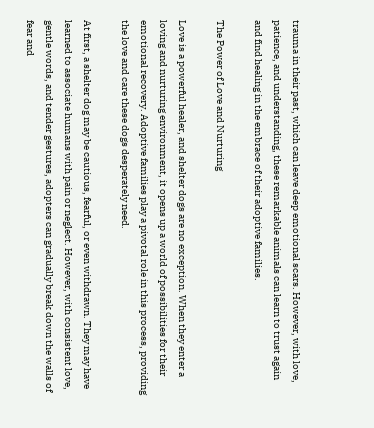trauma in their past, which can leave deep emotional scars. However, with love, patience, and understanding, these remarkable animals can learn to trust again and find healing in the embrace of their adoptive families.

The Power of Love and Nurturing

Love is a powerful healer, and shelter dogs are no exception. When they enter a loving and nurturing environment, it opens up a world of possibilities for their emotional recovery. Adoptive families play a pivotal role in this process, providing the love and care these dogs desperately need.

At first, a shelter dog may be cautious, fearful, or even withdrawn. They may have learned to associate humans with pain or neglect. However, with consistent love, gentle words, and tender gestures, adopters can gradually break down the walls of fear and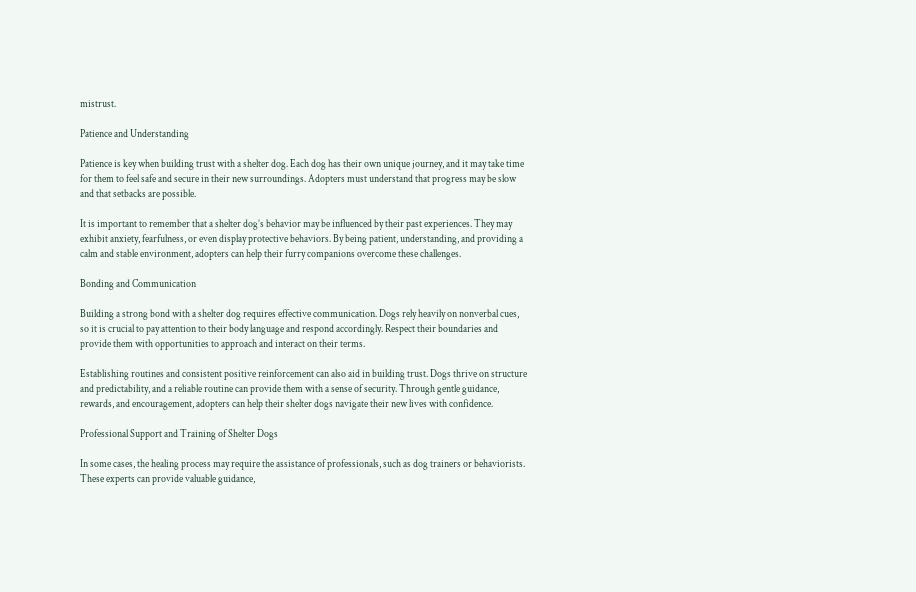mistrust.

Patience and Understanding

Patience is key when building trust with a shelter dog. Each dog has their own unique journey, and it may take time for them to feel safe and secure in their new surroundings. Adopters must understand that progress may be slow and that setbacks are possible.

It is important to remember that a shelter dog’s behavior may be influenced by their past experiences. They may exhibit anxiety, fearfulness, or even display protective behaviors. By being patient, understanding, and providing a calm and stable environment, adopters can help their furry companions overcome these challenges.

Bonding and Communication

Building a strong bond with a shelter dog requires effective communication. Dogs rely heavily on nonverbal cues, so it is crucial to pay attention to their body language and respond accordingly. Respect their boundaries and provide them with opportunities to approach and interact on their terms.

Establishing routines and consistent positive reinforcement can also aid in building trust. Dogs thrive on structure and predictability, and a reliable routine can provide them with a sense of security. Through gentle guidance, rewards, and encouragement, adopters can help their shelter dogs navigate their new lives with confidence.

Professional Support and Training of Shelter Dogs

In some cases, the healing process may require the assistance of professionals, such as dog trainers or behaviorists. These experts can provide valuable guidance,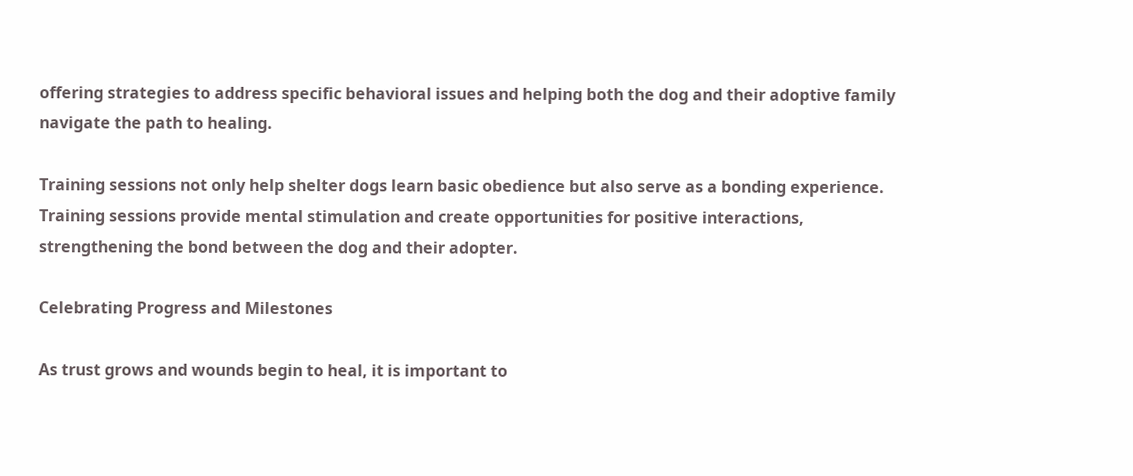offering strategies to address specific behavioral issues and helping both the dog and their adoptive family navigate the path to healing.

Training sessions not only help shelter dogs learn basic obedience but also serve as a bonding experience. Training sessions provide mental stimulation and create opportunities for positive interactions, strengthening the bond between the dog and their adopter.

Celebrating Progress and Milestones

As trust grows and wounds begin to heal, it is important to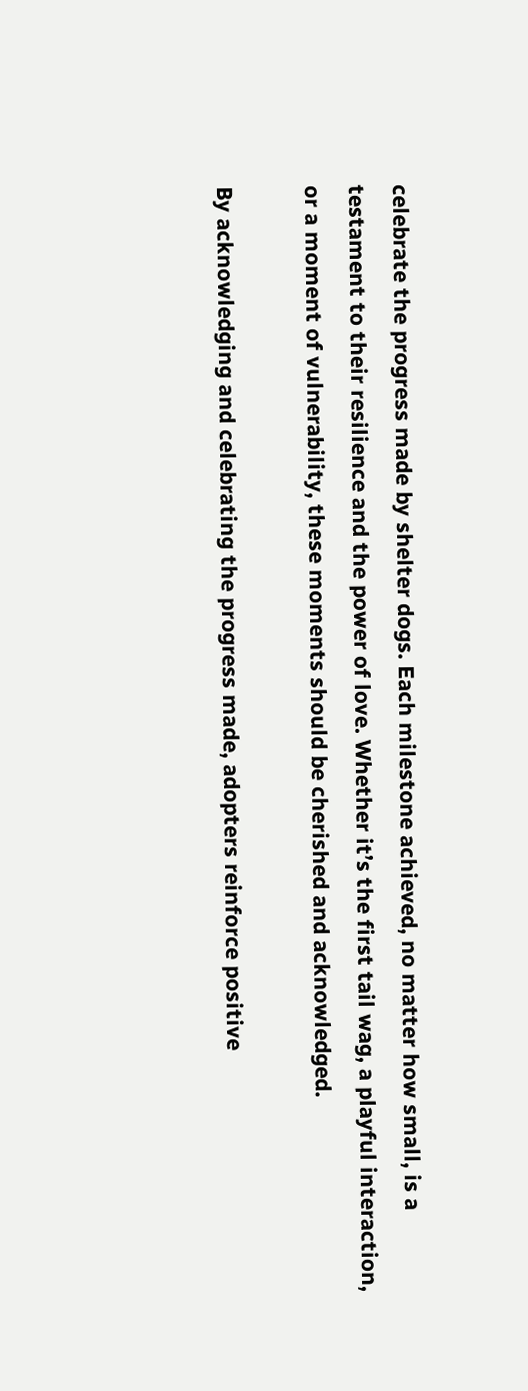celebrate the progress made by shelter dogs. Each milestone achieved, no matter how small, is a testament to their resilience and the power of love. Whether it’s the first tail wag, a playful interaction, or a moment of vulnerability, these moments should be cherished and acknowledged.

By acknowledging and celebrating the progress made, adopters reinforce positive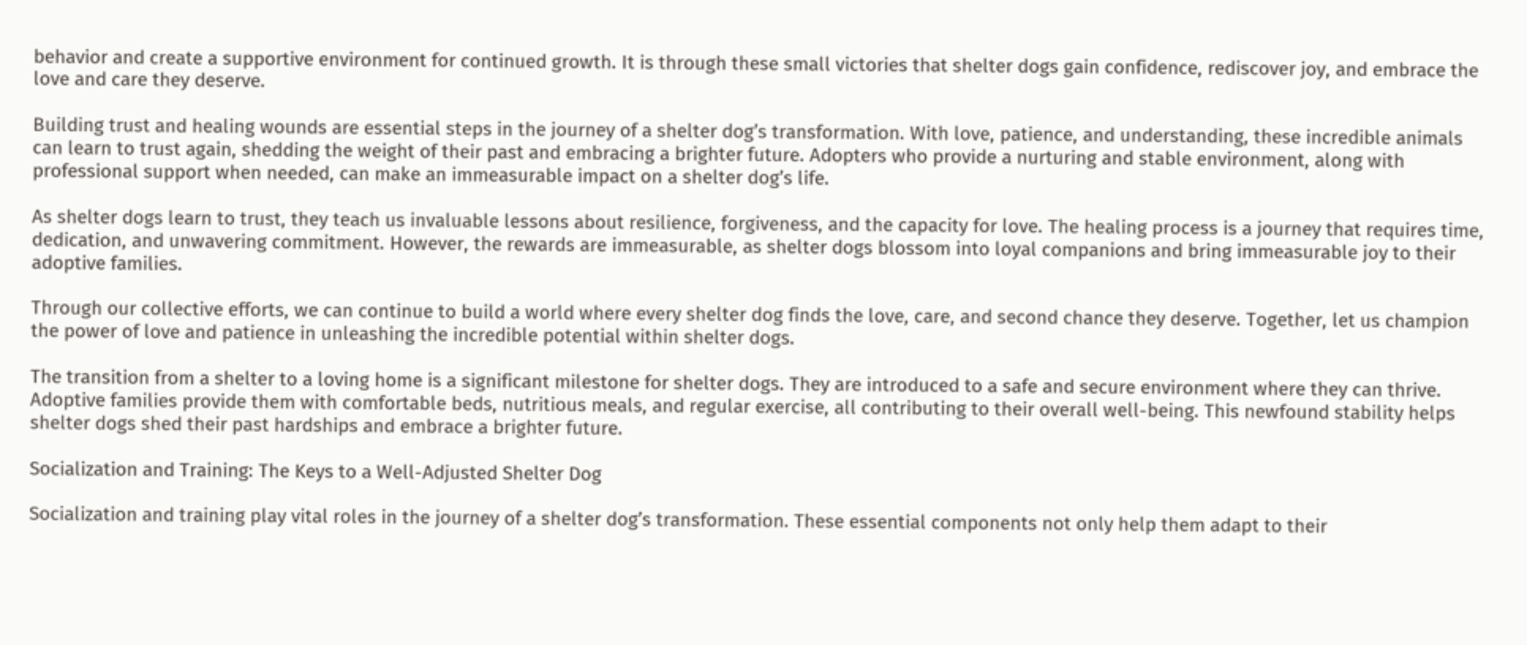behavior and create a supportive environment for continued growth. It is through these small victories that shelter dogs gain confidence, rediscover joy, and embrace the love and care they deserve.

Building trust and healing wounds are essential steps in the journey of a shelter dog’s transformation. With love, patience, and understanding, these incredible animals can learn to trust again, shedding the weight of their past and embracing a brighter future. Adopters who provide a nurturing and stable environment, along with professional support when needed, can make an immeasurable impact on a shelter dog’s life.

As shelter dogs learn to trust, they teach us invaluable lessons about resilience, forgiveness, and the capacity for love. The healing process is a journey that requires time, dedication, and unwavering commitment. However, the rewards are immeasurable, as shelter dogs blossom into loyal companions and bring immeasurable joy to their adoptive families.

Through our collective efforts, we can continue to build a world where every shelter dog finds the love, care, and second chance they deserve. Together, let us champion the power of love and patience in unleashing the incredible potential within shelter dogs.

The transition from a shelter to a loving home is a significant milestone for shelter dogs. They are introduced to a safe and secure environment where they can thrive. Adoptive families provide them with comfortable beds, nutritious meals, and regular exercise, all contributing to their overall well-being. This newfound stability helps shelter dogs shed their past hardships and embrace a brighter future.

Socialization and Training: The Keys to a Well-Adjusted Shelter Dog

Socialization and training play vital roles in the journey of a shelter dog’s transformation. These essential components not only help them adapt to their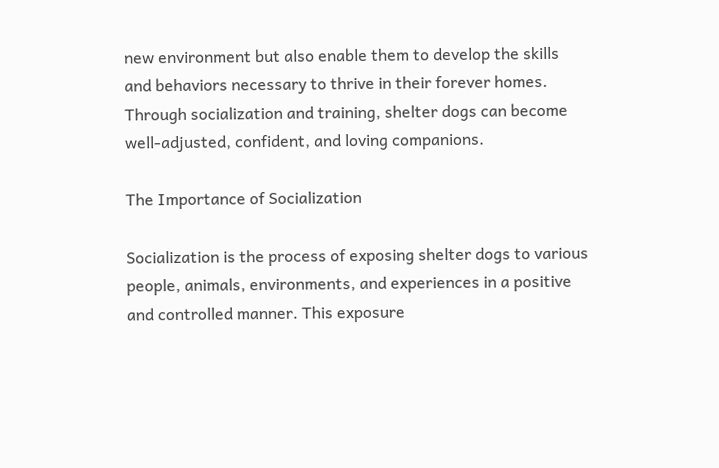new environment but also enable them to develop the skills and behaviors necessary to thrive in their forever homes. Through socialization and training, shelter dogs can become well-adjusted, confident, and loving companions.

The Importance of Socialization

Socialization is the process of exposing shelter dogs to various people, animals, environments, and experiences in a positive and controlled manner. This exposure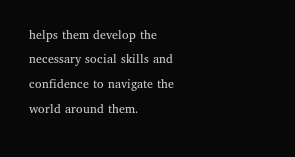helps them develop the necessary social skills and confidence to navigate the world around them.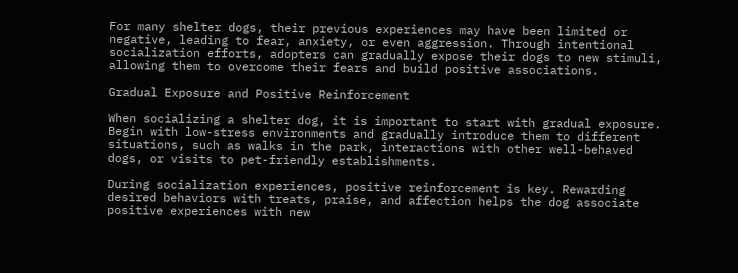For many shelter dogs, their previous experiences may have been limited or negative, leading to fear, anxiety, or even aggression. Through intentional socialization efforts, adopters can gradually expose their dogs to new stimuli, allowing them to overcome their fears and build positive associations.

Gradual Exposure and Positive Reinforcement

When socializing a shelter dog, it is important to start with gradual exposure. Begin with low-stress environments and gradually introduce them to different situations, such as walks in the park, interactions with other well-behaved dogs, or visits to pet-friendly establishments.

During socialization experiences, positive reinforcement is key. Rewarding desired behaviors with treats, praise, and affection helps the dog associate positive experiences with new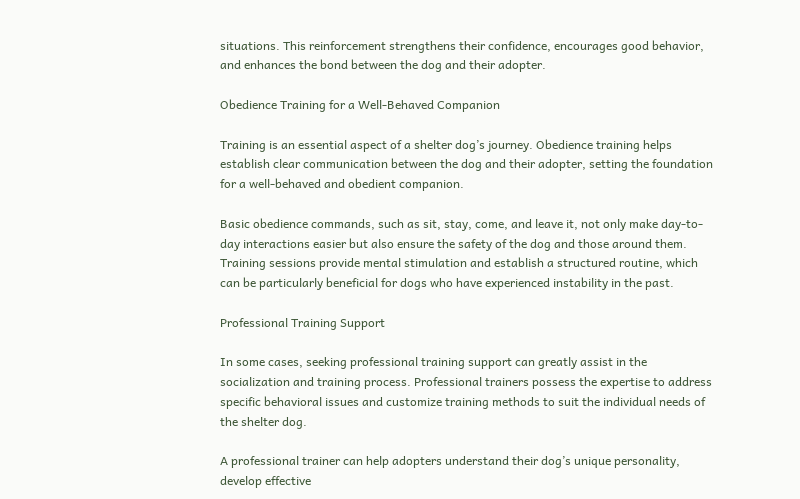situations. This reinforcement strengthens their confidence, encourages good behavior, and enhances the bond between the dog and their adopter.

Obedience Training for a Well-Behaved Companion

Training is an essential aspect of a shelter dog’s journey. Obedience training helps establish clear communication between the dog and their adopter, setting the foundation for a well-behaved and obedient companion.

Basic obedience commands, such as sit, stay, come, and leave it, not only make day-to-day interactions easier but also ensure the safety of the dog and those around them. Training sessions provide mental stimulation and establish a structured routine, which can be particularly beneficial for dogs who have experienced instability in the past.

Professional Training Support

In some cases, seeking professional training support can greatly assist in the socialization and training process. Professional trainers possess the expertise to address specific behavioral issues and customize training methods to suit the individual needs of the shelter dog.

A professional trainer can help adopters understand their dog’s unique personality, develop effective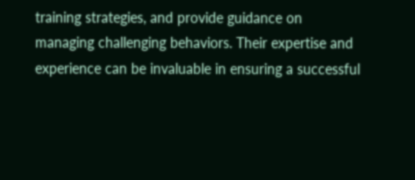training strategies, and provide guidance on managing challenging behaviors. Their expertise and experience can be invaluable in ensuring a successful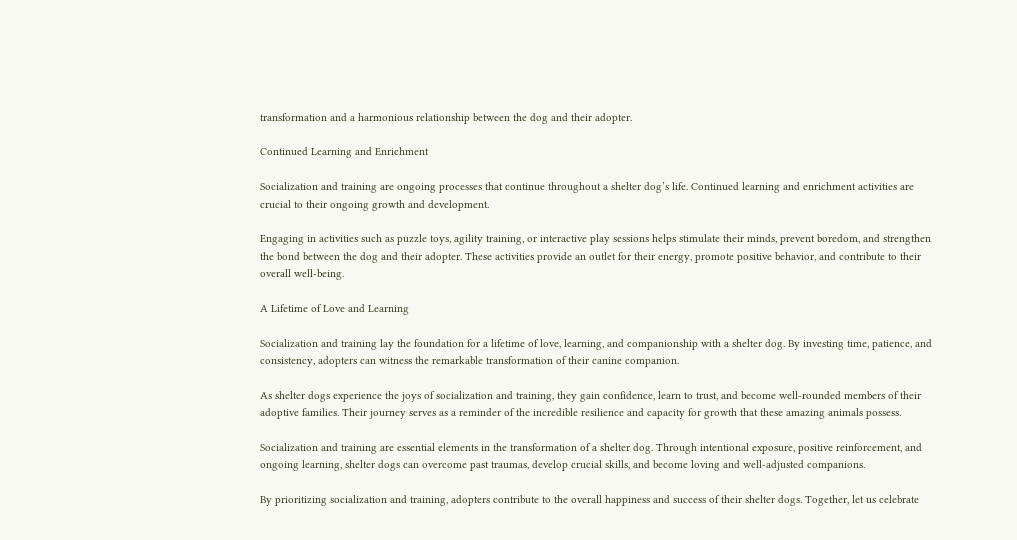transformation and a harmonious relationship between the dog and their adopter.

Continued Learning and Enrichment

Socialization and training are ongoing processes that continue throughout a shelter dog’s life. Continued learning and enrichment activities are crucial to their ongoing growth and development.

Engaging in activities such as puzzle toys, agility training, or interactive play sessions helps stimulate their minds, prevent boredom, and strengthen the bond between the dog and their adopter. These activities provide an outlet for their energy, promote positive behavior, and contribute to their overall well-being.

A Lifetime of Love and Learning

Socialization and training lay the foundation for a lifetime of love, learning, and companionship with a shelter dog. By investing time, patience, and consistency, adopters can witness the remarkable transformation of their canine companion.

As shelter dogs experience the joys of socialization and training, they gain confidence, learn to trust, and become well-rounded members of their adoptive families. Their journey serves as a reminder of the incredible resilience and capacity for growth that these amazing animals possess.

Socialization and training are essential elements in the transformation of a shelter dog. Through intentional exposure, positive reinforcement, and ongoing learning, shelter dogs can overcome past traumas, develop crucial skills, and become loving and well-adjusted companions.

By prioritizing socialization and training, adopters contribute to the overall happiness and success of their shelter dogs. Together, let us celebrate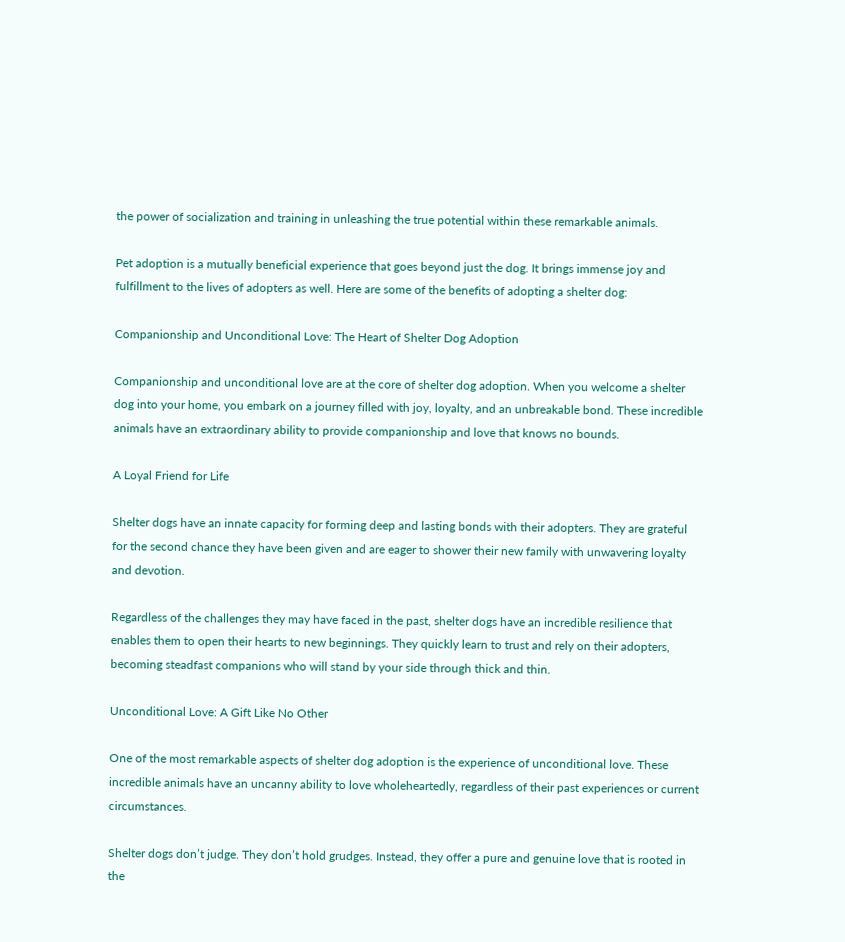the power of socialization and training in unleashing the true potential within these remarkable animals.

Pet adoption is a mutually beneficial experience that goes beyond just the dog. It brings immense joy and fulfillment to the lives of adopters as well. Here are some of the benefits of adopting a shelter dog:

Companionship and Unconditional Love: The Heart of Shelter Dog Adoption

Companionship and unconditional love are at the core of shelter dog adoption. When you welcome a shelter dog into your home, you embark on a journey filled with joy, loyalty, and an unbreakable bond. These incredible animals have an extraordinary ability to provide companionship and love that knows no bounds.

A Loyal Friend for Life

Shelter dogs have an innate capacity for forming deep and lasting bonds with their adopters. They are grateful for the second chance they have been given and are eager to shower their new family with unwavering loyalty and devotion.

Regardless of the challenges they may have faced in the past, shelter dogs have an incredible resilience that enables them to open their hearts to new beginnings. They quickly learn to trust and rely on their adopters, becoming steadfast companions who will stand by your side through thick and thin.

Unconditional Love: A Gift Like No Other

One of the most remarkable aspects of shelter dog adoption is the experience of unconditional love. These incredible animals have an uncanny ability to love wholeheartedly, regardless of their past experiences or current circumstances.

Shelter dogs don’t judge. They don’t hold grudges. Instead, they offer a pure and genuine love that is rooted in the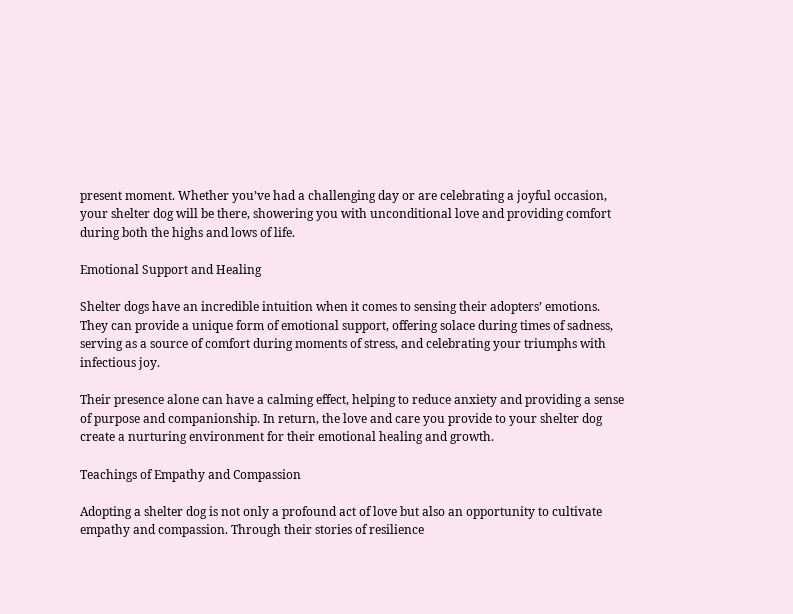present moment. Whether you’ve had a challenging day or are celebrating a joyful occasion, your shelter dog will be there, showering you with unconditional love and providing comfort during both the highs and lows of life.

Emotional Support and Healing

Shelter dogs have an incredible intuition when it comes to sensing their adopters’ emotions. They can provide a unique form of emotional support, offering solace during times of sadness, serving as a source of comfort during moments of stress, and celebrating your triumphs with infectious joy.

Their presence alone can have a calming effect, helping to reduce anxiety and providing a sense of purpose and companionship. In return, the love and care you provide to your shelter dog create a nurturing environment for their emotional healing and growth.

Teachings of Empathy and Compassion

Adopting a shelter dog is not only a profound act of love but also an opportunity to cultivate empathy and compassion. Through their stories of resilience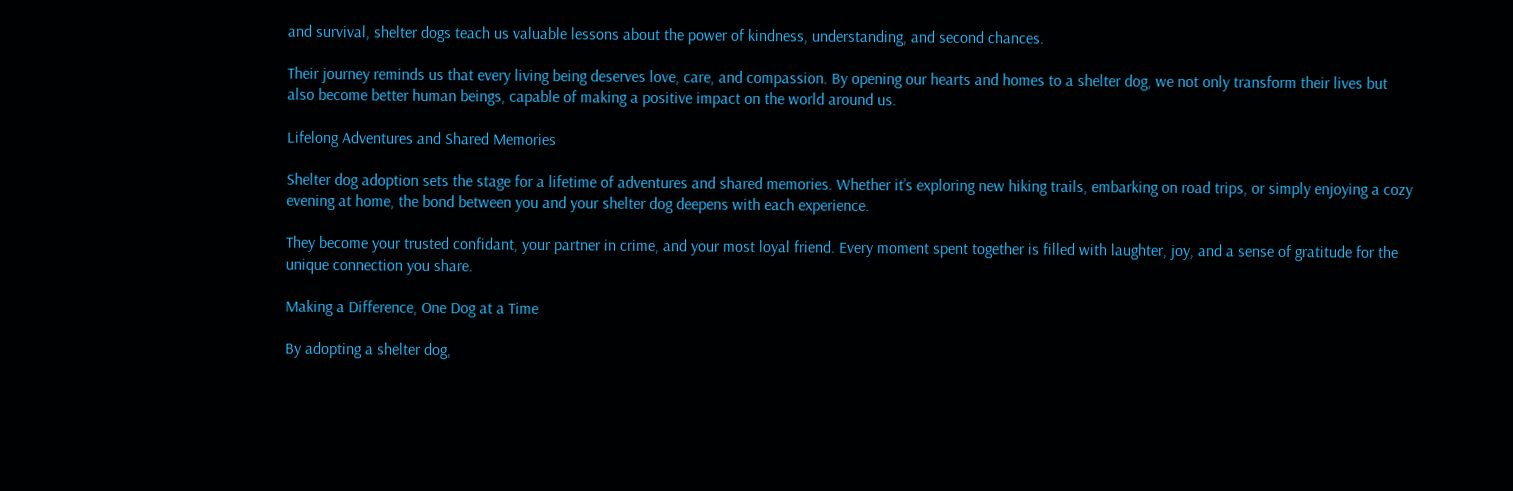and survival, shelter dogs teach us valuable lessons about the power of kindness, understanding, and second chances.

Their journey reminds us that every living being deserves love, care, and compassion. By opening our hearts and homes to a shelter dog, we not only transform their lives but also become better human beings, capable of making a positive impact on the world around us.

Lifelong Adventures and Shared Memories

Shelter dog adoption sets the stage for a lifetime of adventures and shared memories. Whether it’s exploring new hiking trails, embarking on road trips, or simply enjoying a cozy evening at home, the bond between you and your shelter dog deepens with each experience.

They become your trusted confidant, your partner in crime, and your most loyal friend. Every moment spent together is filled with laughter, joy, and a sense of gratitude for the unique connection you share.

Making a Difference, One Dog at a Time

By adopting a shelter dog,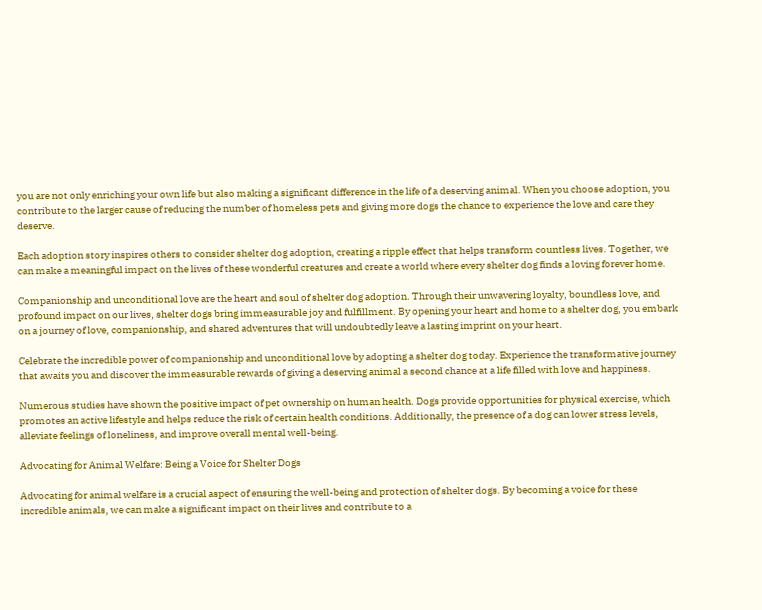you are not only enriching your own life but also making a significant difference in the life of a deserving animal. When you choose adoption, you contribute to the larger cause of reducing the number of homeless pets and giving more dogs the chance to experience the love and care they deserve.

Each adoption story inspires others to consider shelter dog adoption, creating a ripple effect that helps transform countless lives. Together, we can make a meaningful impact on the lives of these wonderful creatures and create a world where every shelter dog finds a loving forever home.

Companionship and unconditional love are the heart and soul of shelter dog adoption. Through their unwavering loyalty, boundless love, and profound impact on our lives, shelter dogs bring immeasurable joy and fulfillment. By opening your heart and home to a shelter dog, you embark on a journey of love, companionship, and shared adventures that will undoubtedly leave a lasting imprint on your heart.

Celebrate the incredible power of companionship and unconditional love by adopting a shelter dog today. Experience the transformative journey that awaits you and discover the immeasurable rewards of giving a deserving animal a second chance at a life filled with love and happiness.

Numerous studies have shown the positive impact of pet ownership on human health. Dogs provide opportunities for physical exercise, which promotes an active lifestyle and helps reduce the risk of certain health conditions. Additionally, the presence of a dog can lower stress levels, alleviate feelings of loneliness, and improve overall mental well-being.

Advocating for Animal Welfare: Being a Voice for Shelter Dogs

Advocating for animal welfare is a crucial aspect of ensuring the well-being and protection of shelter dogs. By becoming a voice for these incredible animals, we can make a significant impact on their lives and contribute to a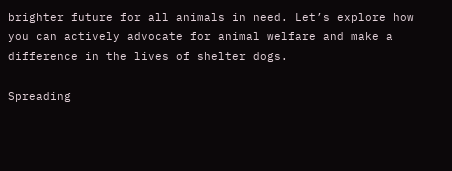brighter future for all animals in need. Let’s explore how you can actively advocate for animal welfare and make a difference in the lives of shelter dogs.

Spreading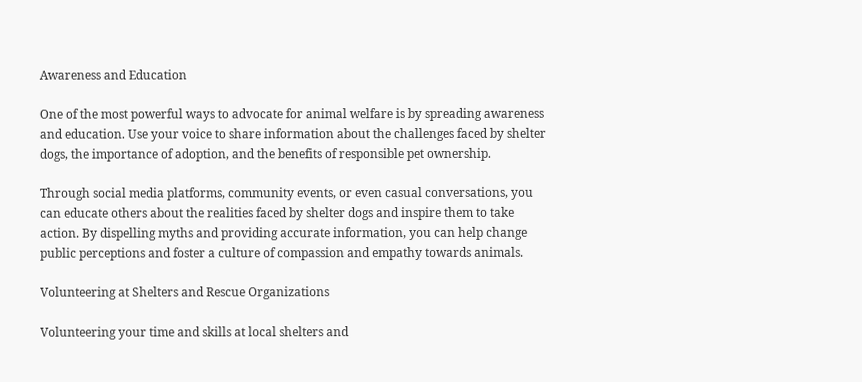Awareness and Education

One of the most powerful ways to advocate for animal welfare is by spreading awareness and education. Use your voice to share information about the challenges faced by shelter dogs, the importance of adoption, and the benefits of responsible pet ownership.

Through social media platforms, community events, or even casual conversations, you can educate others about the realities faced by shelter dogs and inspire them to take action. By dispelling myths and providing accurate information, you can help change public perceptions and foster a culture of compassion and empathy towards animals.

Volunteering at Shelters and Rescue Organizations

Volunteering your time and skills at local shelters and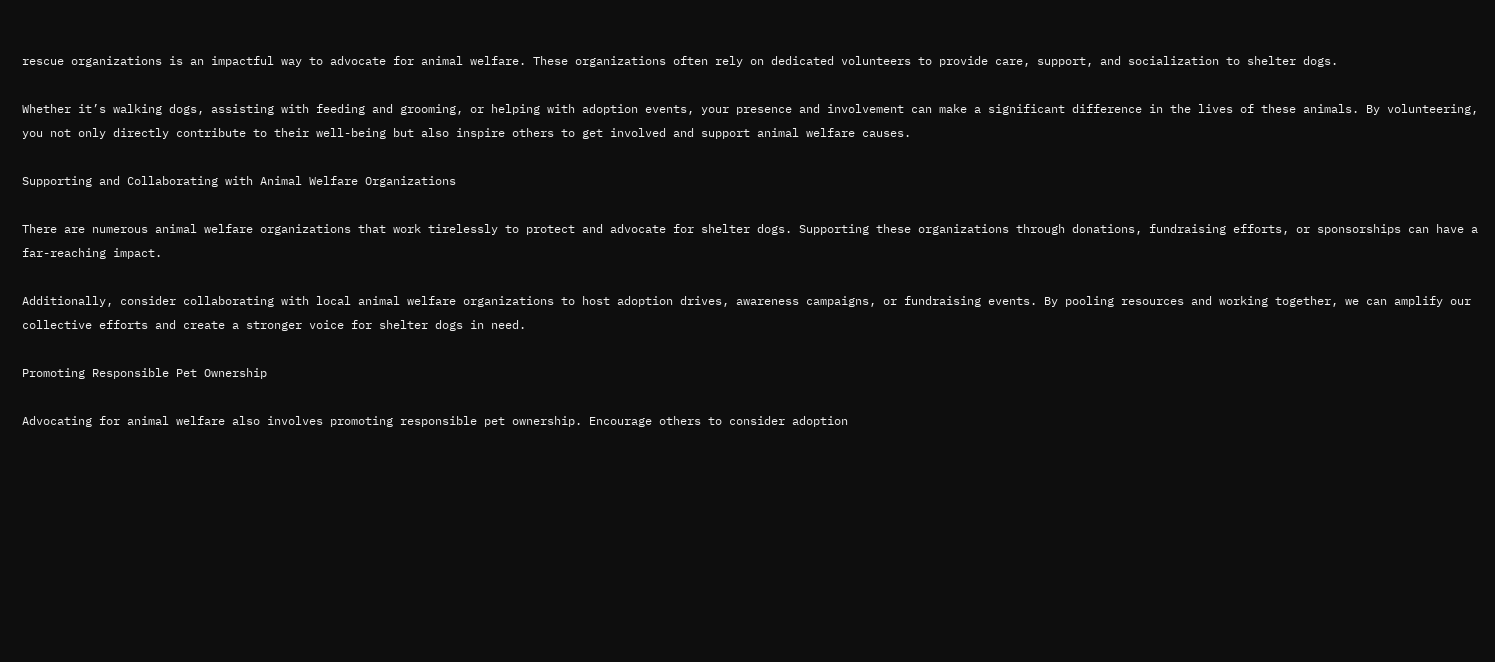rescue organizations is an impactful way to advocate for animal welfare. These organizations often rely on dedicated volunteers to provide care, support, and socialization to shelter dogs.

Whether it’s walking dogs, assisting with feeding and grooming, or helping with adoption events, your presence and involvement can make a significant difference in the lives of these animals. By volunteering, you not only directly contribute to their well-being but also inspire others to get involved and support animal welfare causes.

Supporting and Collaborating with Animal Welfare Organizations

There are numerous animal welfare organizations that work tirelessly to protect and advocate for shelter dogs. Supporting these organizations through donations, fundraising efforts, or sponsorships can have a far-reaching impact.

Additionally, consider collaborating with local animal welfare organizations to host adoption drives, awareness campaigns, or fundraising events. By pooling resources and working together, we can amplify our collective efforts and create a stronger voice for shelter dogs in need.

Promoting Responsible Pet Ownership

Advocating for animal welfare also involves promoting responsible pet ownership. Encourage others to consider adoption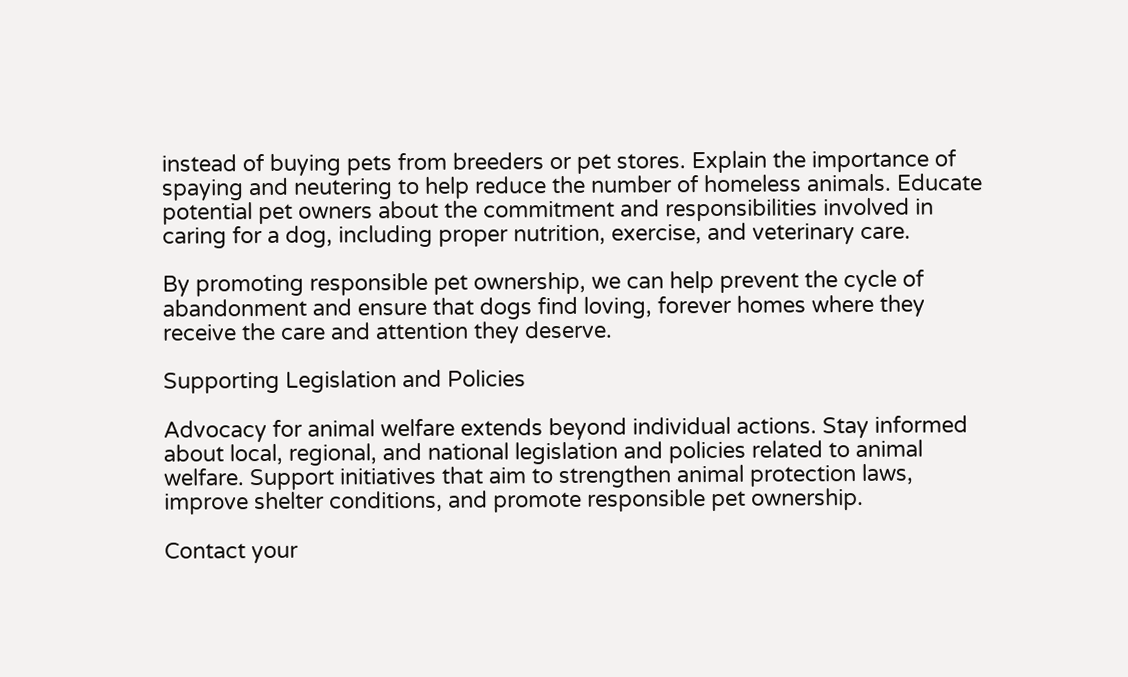instead of buying pets from breeders or pet stores. Explain the importance of spaying and neutering to help reduce the number of homeless animals. Educate potential pet owners about the commitment and responsibilities involved in caring for a dog, including proper nutrition, exercise, and veterinary care.

By promoting responsible pet ownership, we can help prevent the cycle of abandonment and ensure that dogs find loving, forever homes where they receive the care and attention they deserve.

Supporting Legislation and Policies

Advocacy for animal welfare extends beyond individual actions. Stay informed about local, regional, and national legislation and policies related to animal welfare. Support initiatives that aim to strengthen animal protection laws, improve shelter conditions, and promote responsible pet ownership.

Contact your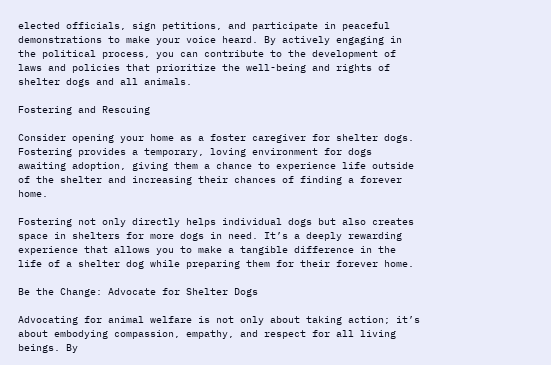elected officials, sign petitions, and participate in peaceful demonstrations to make your voice heard. By actively engaging in the political process, you can contribute to the development of laws and policies that prioritize the well-being and rights of shelter dogs and all animals.

Fostering and Rescuing

Consider opening your home as a foster caregiver for shelter dogs. Fostering provides a temporary, loving environment for dogs awaiting adoption, giving them a chance to experience life outside of the shelter and increasing their chances of finding a forever home.

Fostering not only directly helps individual dogs but also creates space in shelters for more dogs in need. It’s a deeply rewarding experience that allows you to make a tangible difference in the life of a shelter dog while preparing them for their forever home.

Be the Change: Advocate for Shelter Dogs

Advocating for animal welfare is not only about taking action; it’s about embodying compassion, empathy, and respect for all living beings. By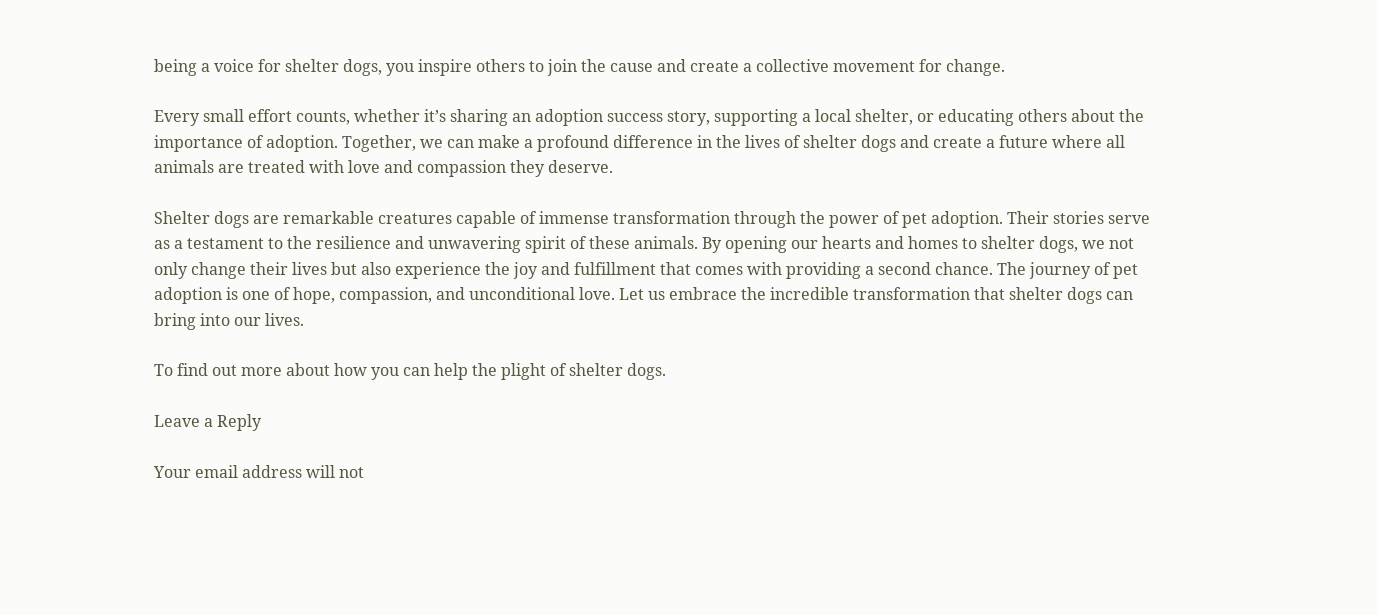being a voice for shelter dogs, you inspire others to join the cause and create a collective movement for change.

Every small effort counts, whether it’s sharing an adoption success story, supporting a local shelter, or educating others about the importance of adoption. Together, we can make a profound difference in the lives of shelter dogs and create a future where all animals are treated with love and compassion they deserve.

Shelter dogs are remarkable creatures capable of immense transformation through the power of pet adoption. Their stories serve as a testament to the resilience and unwavering spirit of these animals. By opening our hearts and homes to shelter dogs, we not only change their lives but also experience the joy and fulfillment that comes with providing a second chance. The journey of pet adoption is one of hope, compassion, and unconditional love. Let us embrace the incredible transformation that shelter dogs can bring into our lives.

To find out more about how you can help the plight of shelter dogs.

Leave a Reply

Your email address will not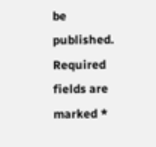be published. Required fields are marked *